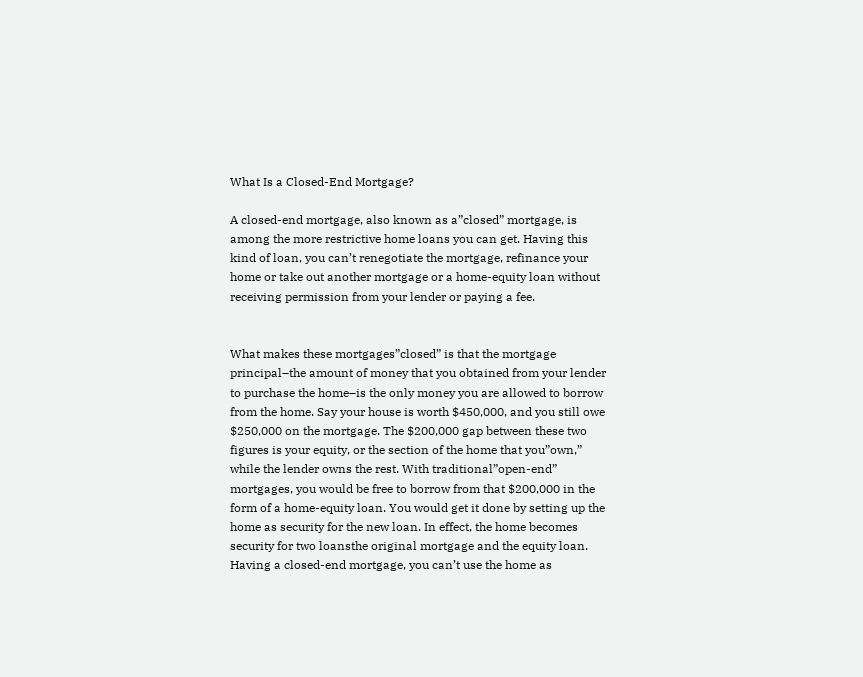What Is a Closed-End Mortgage?

A closed-end mortgage, also known as a”closed” mortgage, is among the more restrictive home loans you can get. Having this kind of loan, you can’t renegotiate the mortgage, refinance your home or take out another mortgage or a home-equity loan without receiving permission from your lender or paying a fee.


What makes these mortgages”closed” is that the mortgage principal–the amount of money that you obtained from your lender to purchase the home–is the only money you are allowed to borrow from the home. Say your house is worth $450,000, and you still owe $250,000 on the mortgage. The $200,000 gap between these two figures is your equity, or the section of the home that you”own,” while the lender owns the rest. With traditional”open-end” mortgages, you would be free to borrow from that $200,000 in the form of a home-equity loan. You would get it done by setting up the home as security for the new loan. In effect, the home becomes security for two loansthe original mortgage and the equity loan. Having a closed-end mortgage, you can’t use the home as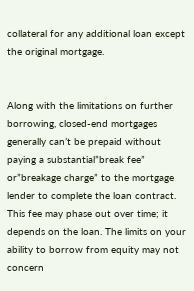collateral for any additional loan except the original mortgage.


Along with the limitations on further borrowing, closed-end mortgages generally can’t be prepaid without paying a substantial”break fee” or”breakage charge” to the mortgage lender to complete the loan contract. This fee may phase out over time; it depends on the loan. The limits on your ability to borrow from equity may not concern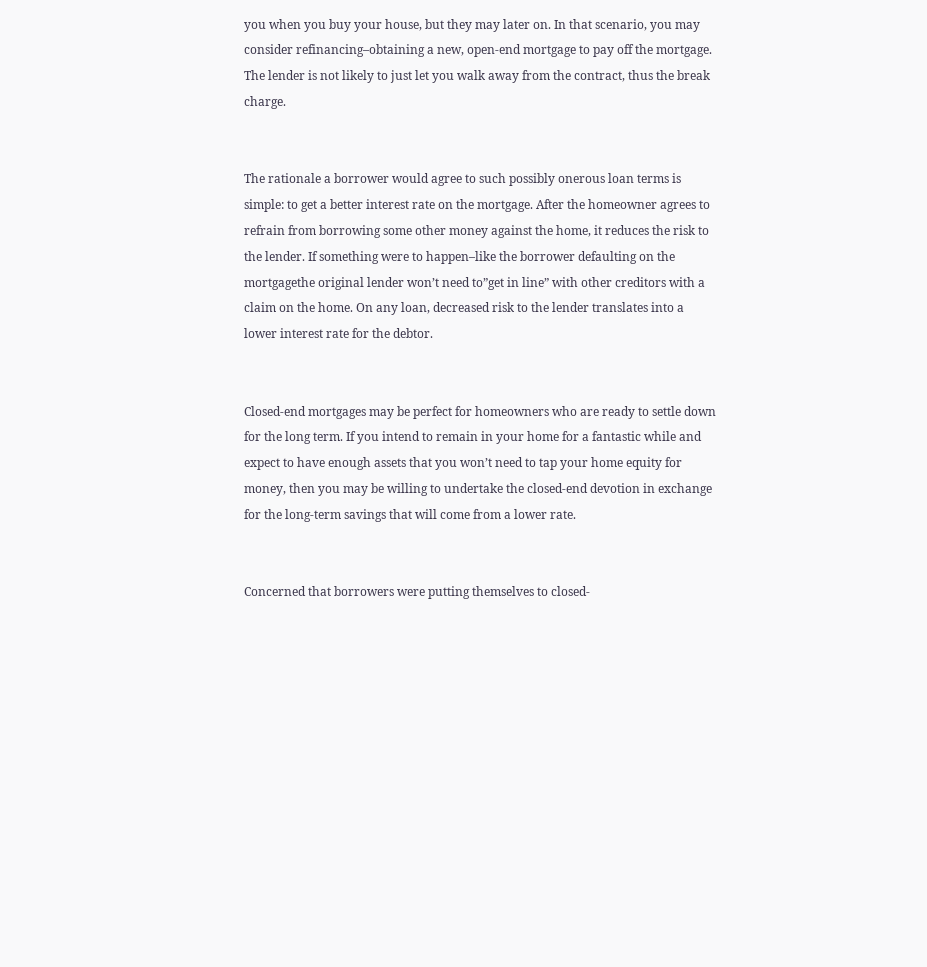you when you buy your house, but they may later on. In that scenario, you may consider refinancing–obtaining a new, open-end mortgage to pay off the mortgage. The lender is not likely to just let you walk away from the contract, thus the break charge.


The rationale a borrower would agree to such possibly onerous loan terms is simple: to get a better interest rate on the mortgage. After the homeowner agrees to refrain from borrowing some other money against the home, it reduces the risk to the lender. If something were to happen–like the borrower defaulting on the mortgagethe original lender won’t need to”get in line” with other creditors with a claim on the home. On any loan, decreased risk to the lender translates into a lower interest rate for the debtor.


Closed-end mortgages may be perfect for homeowners who are ready to settle down for the long term. If you intend to remain in your home for a fantastic while and expect to have enough assets that you won’t need to tap your home equity for money, then you may be willing to undertake the closed-end devotion in exchange for the long-term savings that will come from a lower rate.


Concerned that borrowers were putting themselves to closed-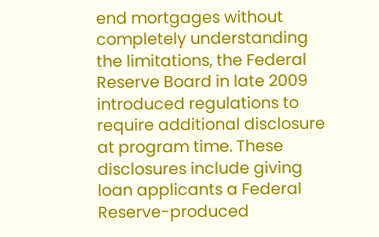end mortgages without completely understanding the limitations, the Federal Reserve Board in late 2009 introduced regulations to require additional disclosure at program time. These disclosures include giving loan applicants a Federal Reserve-produced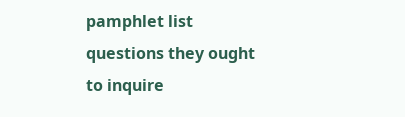pamphlet list questions they ought to inquire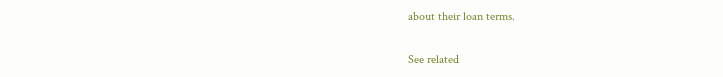about their loan terms.

See related